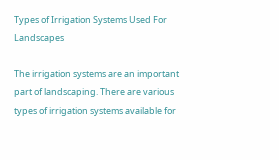Types of Irrigation Systems Used For Landscapes

The irrigation systems are an important part of landscaping. There are various types of irrigation systems available for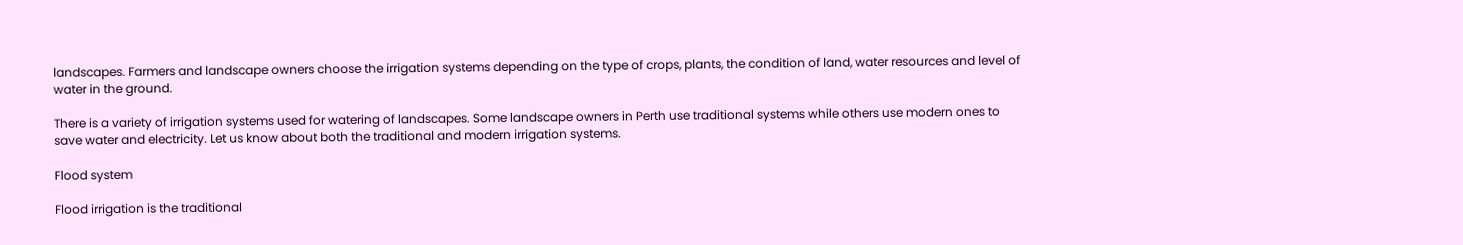landscapes. Farmers and landscape owners choose the irrigation systems depending on the type of crops, plants, the condition of land, water resources and level of water in the ground.

There is a variety of irrigation systems used for watering of landscapes. Some landscape owners in Perth use traditional systems while others use modern ones to save water and electricity. Let us know about both the traditional and modern irrigation systems.

Flood system

Flood irrigation is the traditional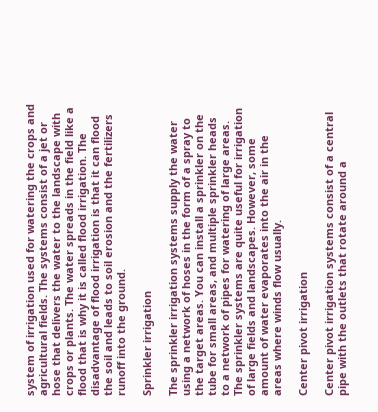system of irrigation used for watering the crops and agricultural fields. The systems consist of a jet or hose that delivers the water to the landscape with crops or plants. The water spreads in the field like a flood that is why it is called flood irrigation. The disadvantage of flood irrigation is that it can flood the soil and leads to soil erosion and the fertilizers runoff into the ground.

Sprinkler irrigation

The sprinkler irrigation systems supply the water using a network of hoses in the form of a spray to the target areas. You can install a sprinkler on the tube for small areas, and multiple sprinkler heads to a network of pipes for watering of large areas. The sprinkler systems are quite useful for irrigation of large fields and landscapes. However, some amount of water evaporates into the air in the areas where winds flow usually.

Center pivot irrigation

Center pivot irrigation systems consist of a central pipe with the outlets that rotate around a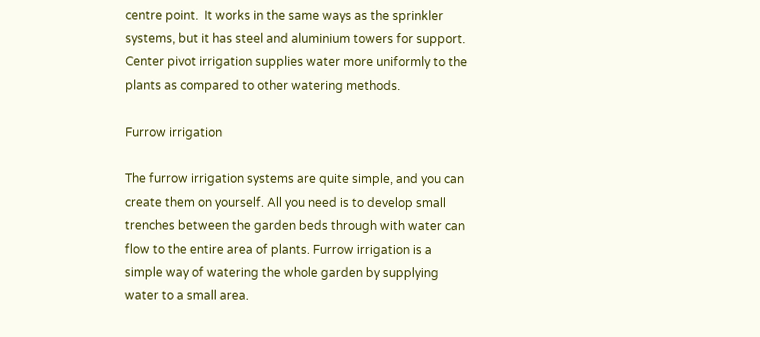centre point.  It works in the same ways as the sprinkler systems, but it has steel and aluminium towers for support. Center pivot irrigation supplies water more uniformly to the plants as compared to other watering methods.

Furrow irrigation

The furrow irrigation systems are quite simple, and you can create them on yourself. All you need is to develop small trenches between the garden beds through with water can flow to the entire area of plants. Furrow irrigation is a simple way of watering the whole garden by supplying water to a small area.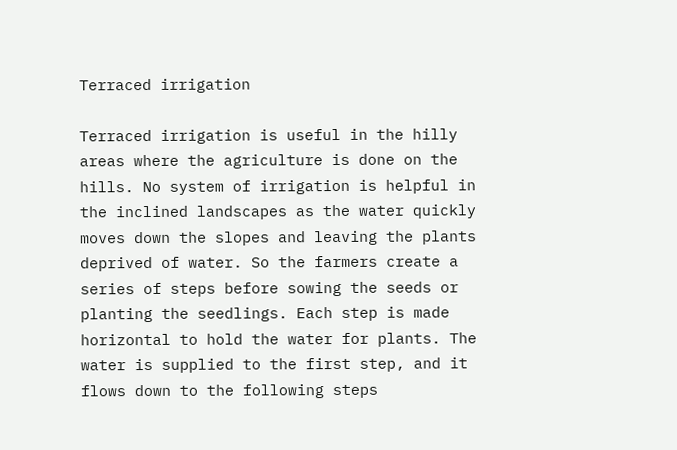Terraced irrigation

Terraced irrigation is useful in the hilly areas where the agriculture is done on the hills. No system of irrigation is helpful in the inclined landscapes as the water quickly moves down the slopes and leaving the plants deprived of water. So the farmers create a series of steps before sowing the seeds or planting the seedlings. Each step is made horizontal to hold the water for plants. The water is supplied to the first step, and it flows down to the following steps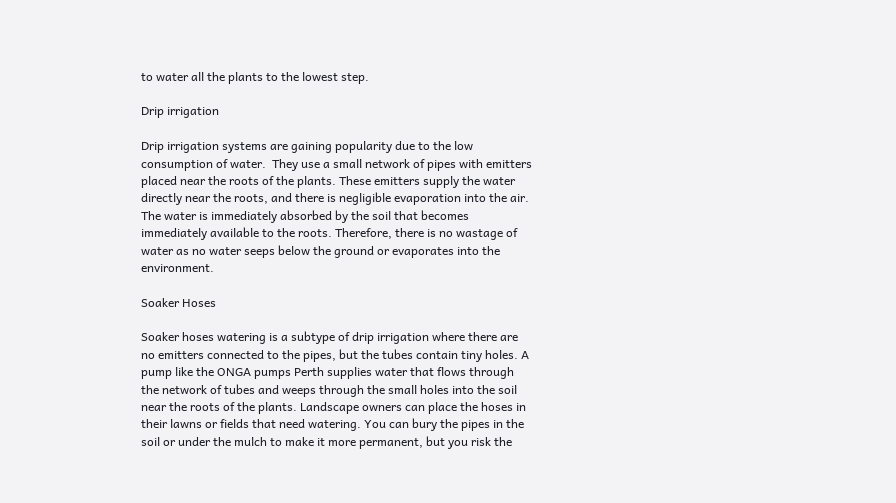to water all the plants to the lowest step.

Drip irrigation

Drip irrigation systems are gaining popularity due to the low consumption of water.  They use a small network of pipes with emitters placed near the roots of the plants. These emitters supply the water directly near the roots, and there is negligible evaporation into the air. The water is immediately absorbed by the soil that becomes immediately available to the roots. Therefore, there is no wastage of water as no water seeps below the ground or evaporates into the environment.

Soaker Hoses

Soaker hoses watering is a subtype of drip irrigation where there are no emitters connected to the pipes, but the tubes contain tiny holes. A pump like the ONGA pumps Perth supplies water that flows through the network of tubes and weeps through the small holes into the soil near the roots of the plants. Landscape owners can place the hoses in their lawns or fields that need watering. You can bury the pipes in the soil or under the mulch to make it more permanent, but you risk the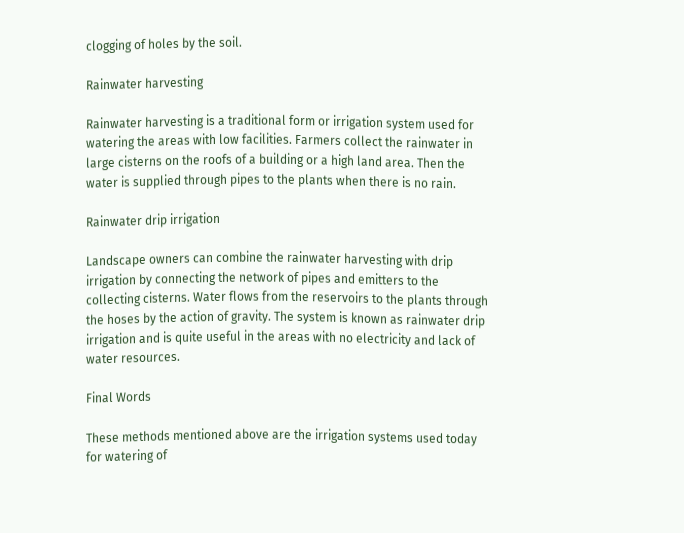clogging of holes by the soil.

Rainwater harvesting

Rainwater harvesting is a traditional form or irrigation system used for watering the areas with low facilities. Farmers collect the rainwater in large cisterns on the roofs of a building or a high land area. Then the water is supplied through pipes to the plants when there is no rain.

Rainwater drip irrigation

Landscape owners can combine the rainwater harvesting with drip irrigation by connecting the network of pipes and emitters to the collecting cisterns. Water flows from the reservoirs to the plants through the hoses by the action of gravity. The system is known as rainwater drip irrigation and is quite useful in the areas with no electricity and lack of water resources.

Final Words

These methods mentioned above are the irrigation systems used today for watering of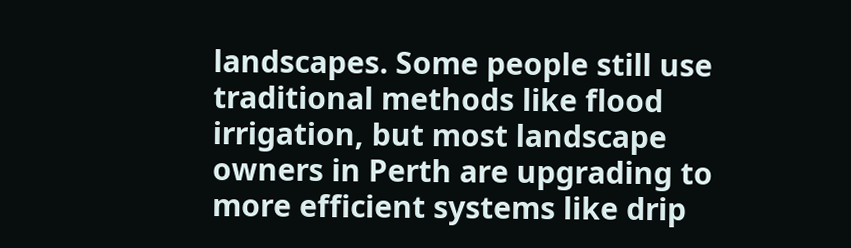landscapes. Some people still use traditional methods like flood irrigation, but most landscape owners in Perth are upgrading to more efficient systems like drip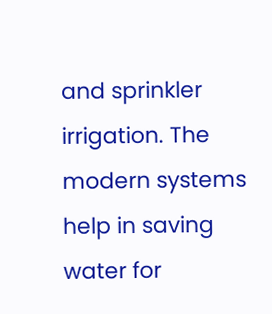and sprinkler irrigation. The modern systems help in saving water for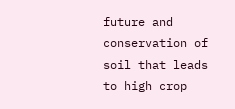future and conservation of soil that leads to high crop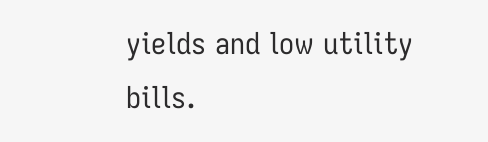yields and low utility bills.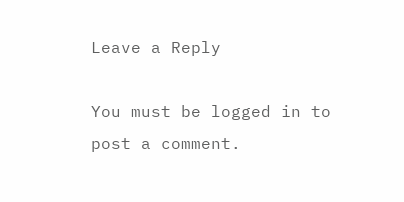Leave a Reply

You must be logged in to post a comment.